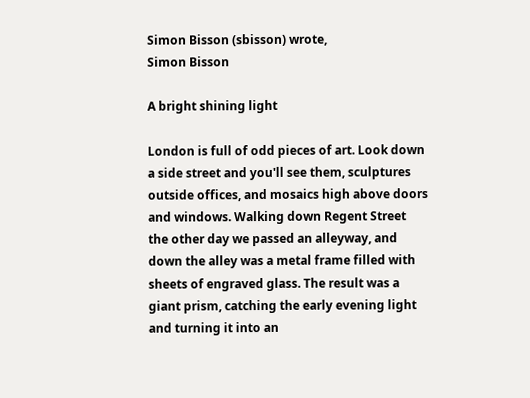Simon Bisson (sbisson) wrote,
Simon Bisson

A bright shining light

London is full of odd pieces of art. Look down a side street and you'll see them, sculptures outside offices, and mosaics high above doors and windows. Walking down Regent Street the other day we passed an alleyway, and down the alley was a metal frame filled with sheets of engraved glass. The result was a giant prism, catching the early evening light and turning it into an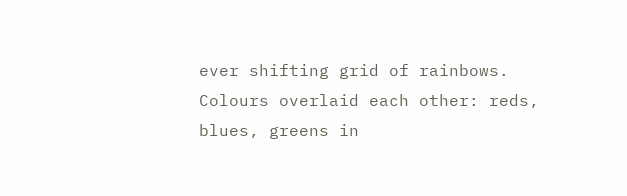ever shifting grid of rainbows. Colours overlaid each other: reds, blues, greens in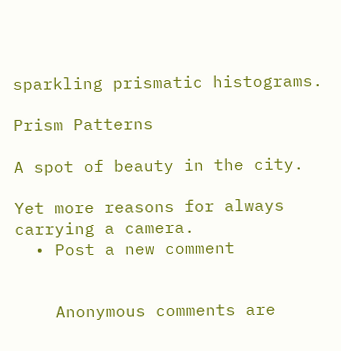sparkling prismatic histograms.

Prism Patterns

A spot of beauty in the city.

Yet more reasons for always carrying a camera.
  • Post a new comment


    Anonymous comments are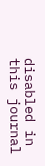disabled in this journal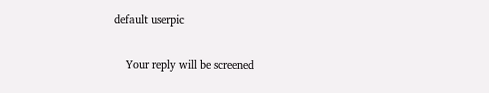default userpic

    Your reply will be screened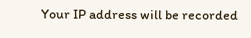Your IP address will be recorded